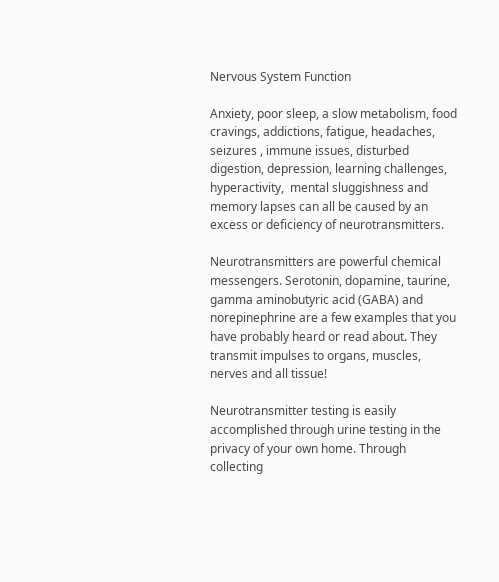Nervous System Function

Anxiety, poor sleep, a slow metabolism, food cravings, addictions, fatigue, headaches, seizures , immune issues, disturbed digestion, depression, learning challenges, hyperactivity,  mental sluggishness and memory lapses can all be caused by an excess or deficiency of neurotransmitters.

Neurotransmitters are powerful chemical messengers. Serotonin, dopamine, taurine, gamma aminobutyric acid (GABA) and norepinephrine are a few examples that you have probably heard or read about. They transmit impulses to organs, muscles, nerves and all tissue!

Neurotransmitter testing is easily accomplished through urine testing in the privacy of your own home. Through collecting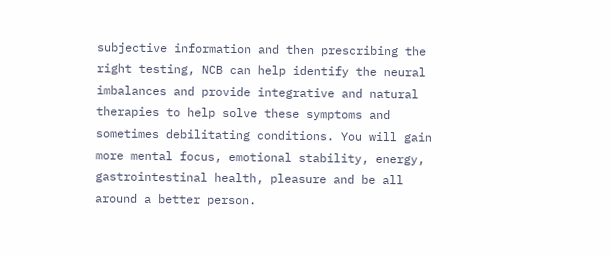subjective information and then prescribing the right testing, NCB can help identify the neural imbalances and provide integrative and natural therapies to help solve these symptoms and sometimes debilitating conditions. You will gain more mental focus, emotional stability, energy, gastrointestinal health, pleasure and be all around a better person.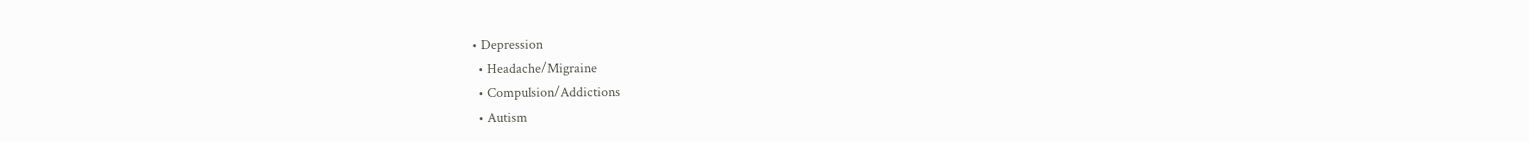• Depression
  • Headache/Migraine
  • Compulsion/Addictions
  • Autism